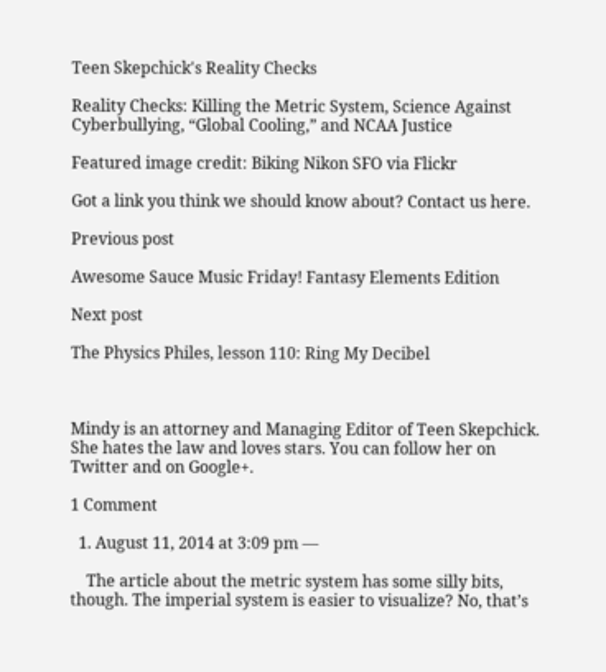Teen Skepchick's Reality Checks

Reality Checks: Killing the Metric System, Science Against Cyberbullying, “Global Cooling,” and NCAA Justice

Featured image credit: Biking Nikon SFO via Flickr

Got a link you think we should know about? Contact us here.

Previous post

Awesome Sauce Music Friday! Fantasy Elements Edition

Next post

The Physics Philes, lesson 110: Ring My Decibel



Mindy is an attorney and Managing Editor of Teen Skepchick. She hates the law and loves stars. You can follow her on Twitter and on Google+.

1 Comment

  1. August 11, 2014 at 3:09 pm —

    The article about the metric system has some silly bits, though. The imperial system is easier to visualize? No, that’s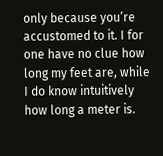only because you’re accustomed to it. I for one have no clue how long my feet are, while I do know intuitively how long a meter is.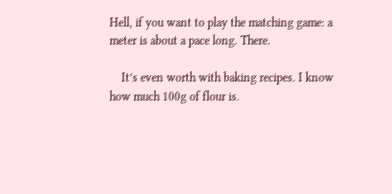Hell, if you want to play the matching game: a meter is about a pace long. There.

    It’s even worth with baking recipes. I know how much 100g of flour is.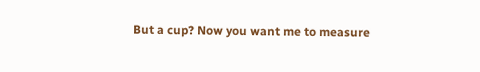But a cup? Now you want me to measure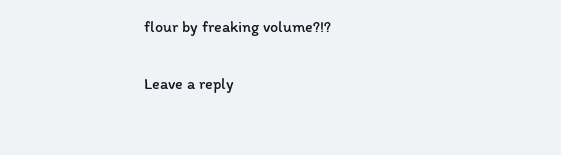flour by freaking volume?!?

Leave a reply